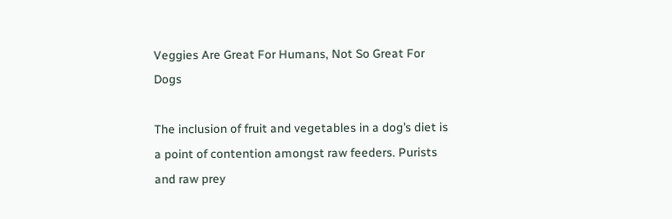Veggies Are Great For Humans, Not So Great For Dogs

The inclusion of fruit and vegetables in a dog’s diet is a point of contention amongst raw feeders. Purists and raw prey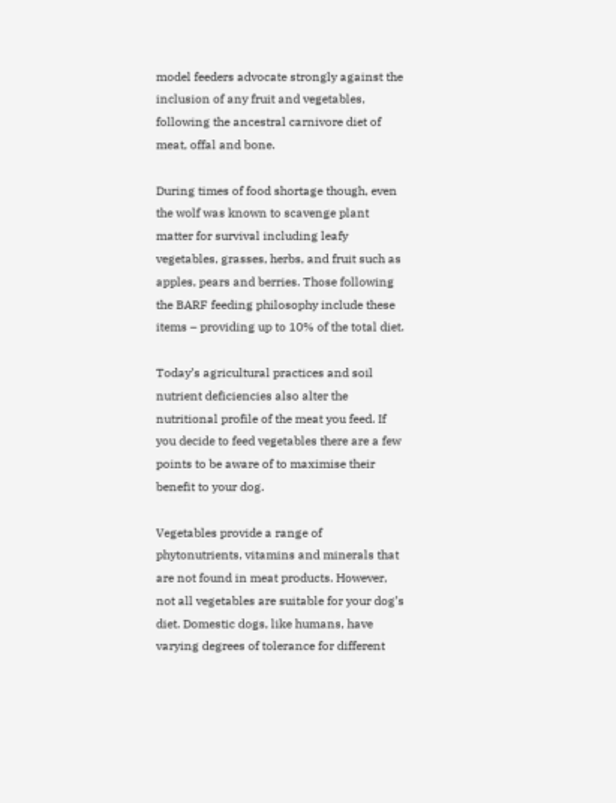model feeders advocate strongly against the inclusion of any fruit and vegetables, following the ancestral carnivore diet of meat, offal and bone.

During times of food shortage though, even the wolf was known to scavenge plant matter for survival including leafy vegetables, grasses, herbs, and fruit such as apples, pears and berries. Those following the BARF feeding philosophy include these items – providing up to 10% of the total diet.

Today’s agricultural practices and soil nutrient deficiencies also alter the nutritional profile of the meat you feed. If you decide to feed vegetables there are a few points to be aware of to maximise their benefit to your dog.

Vegetables provide a range of phytonutrients, vitamins and minerals that are not found in meat products. However, not all vegetables are suitable for your dog’s diet. Domestic dogs, like humans, have varying degrees of tolerance for different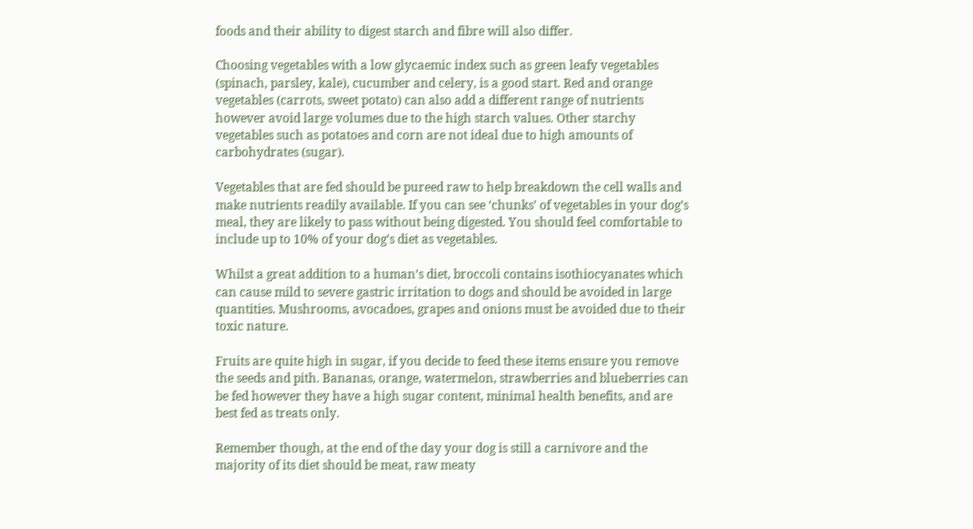foods and their ability to digest starch and fibre will also differ.

Choosing vegetables with a low glycaemic index such as green leafy vegetables (spinach, parsley, kale), cucumber and celery, is a good start. Red and orange vegetables (carrots, sweet potato) can also add a different range of nutrients however avoid large volumes due to the high starch values. Other starchy vegetables such as potatoes and corn are not ideal due to high amounts of carbohydrates (sugar).

Vegetables that are fed should be pureed raw to help breakdown the cell walls and make nutrients readily available. If you can see ‘chunks’ of vegetables in your dog’s meal, they are likely to pass without being digested. You should feel comfortable to include up to 10% of your dog’s diet as vegetables.

Whilst a great addition to a human’s diet, broccoli contains isothiocyanates which can cause mild to severe gastric irritation to dogs and should be avoided in large quantities. Mushrooms, avocadoes, grapes and onions must be avoided due to their toxic nature.

Fruits are quite high in sugar, if you decide to feed these items ensure you remove the seeds and pith. Bananas, orange, watermelon, strawberries and blueberries can be fed however they have a high sugar content, minimal health benefits, and are best fed as treats only.

Remember though, at the end of the day your dog is still a carnivore and the majority of its diet should be meat, raw meaty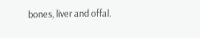bones, liver and offal.